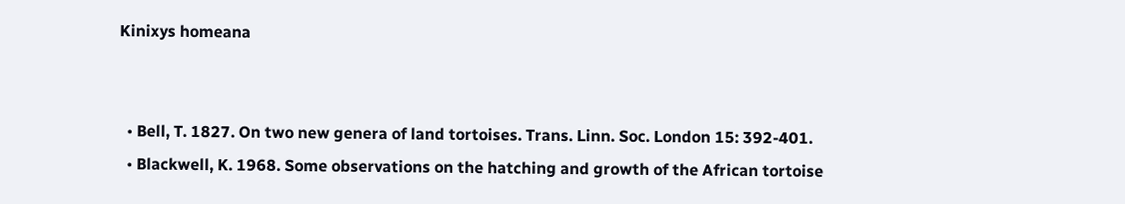Kinixys homeana


  • Bell, T. 1827. On two new genera of land tortoises. Trans. Linn. Soc. London 15: 392-401.
  • Blackwell, K. 1968. Some observations on the hatching and growth of the African tortoise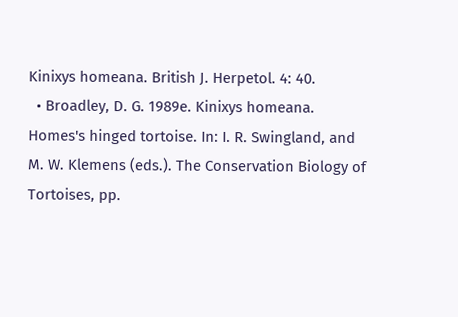Kinixys homeana. British J. Herpetol. 4: 40.
  • Broadley, D. G. 1989e. Kinixys homeana. Homes's hinged tortoise. In: I. R. Swingland, and M. W. Klemens (eds.). The Conservation Biology of Tortoises, pp.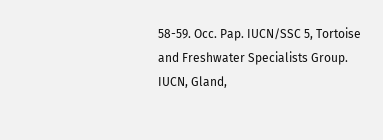58-59. Occ. Pap. IUCN/SSC 5, Tortoise and Freshwater Specialists Group. IUCN, Gland,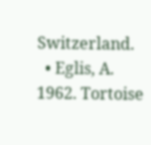Switzerland.
  • Eglis, A. 1962. Tortoise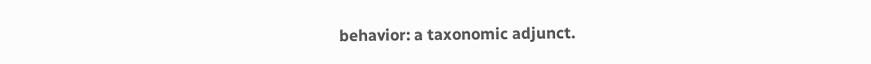behavior: a taxonomic adjunct.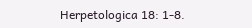Herpetologica 18: 1-8.